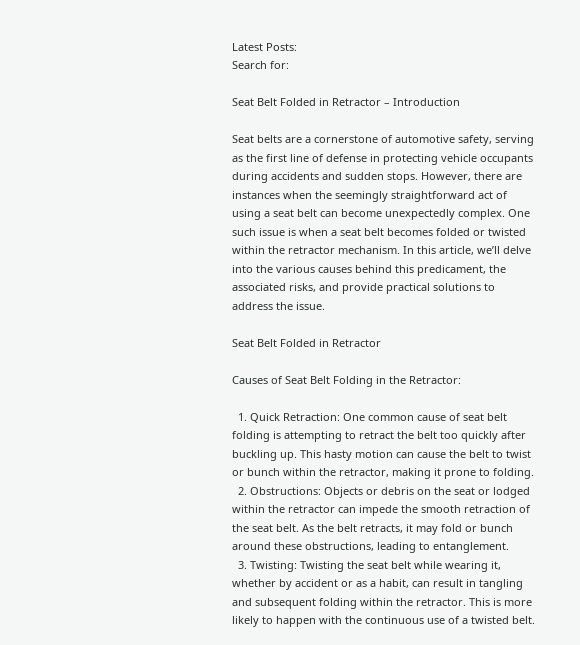Latest Posts:
Search for:

Seat Belt Folded in Retractor – Introduction

Seat belts are a cornerstone of automotive safety, serving as the first line of defense in protecting vehicle occupants during accidents and sudden stops. However, there are instances when the seemingly straightforward act of using a seat belt can become unexpectedly complex. One such issue is when a seat belt becomes folded or twisted within the retractor mechanism. In this article, we’ll delve into the various causes behind this predicament, the associated risks, and provide practical solutions to address the issue.

Seat Belt Folded in Retractor

Causes of Seat Belt Folding in the Retractor:

  1. Quick Retraction: One common cause of seat belt folding is attempting to retract the belt too quickly after buckling up. This hasty motion can cause the belt to twist or bunch within the retractor, making it prone to folding.
  2. Obstructions: Objects or debris on the seat or lodged within the retractor can impede the smooth retraction of the seat belt. As the belt retracts, it may fold or bunch around these obstructions, leading to entanglement.
  3. Twisting: Twisting the seat belt while wearing it, whether by accident or as a habit, can result in tangling and subsequent folding within the retractor. This is more likely to happen with the continuous use of a twisted belt.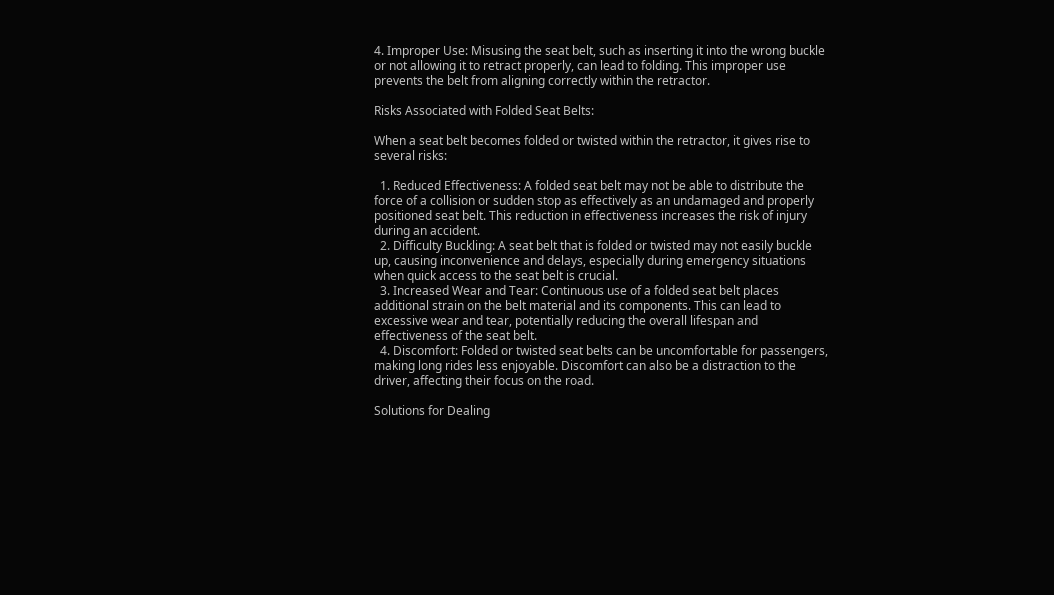4. Improper Use: Misusing the seat belt, such as inserting it into the wrong buckle or not allowing it to retract properly, can lead to folding. This improper use prevents the belt from aligning correctly within the retractor.

Risks Associated with Folded Seat Belts:

When a seat belt becomes folded or twisted within the retractor, it gives rise to several risks:

  1. Reduced Effectiveness: A folded seat belt may not be able to distribute the force of a collision or sudden stop as effectively as an undamaged and properly positioned seat belt. This reduction in effectiveness increases the risk of injury during an accident.
  2. Difficulty Buckling: A seat belt that is folded or twisted may not easily buckle up, causing inconvenience and delays, especially during emergency situations when quick access to the seat belt is crucial.
  3. Increased Wear and Tear: Continuous use of a folded seat belt places additional strain on the belt material and its components. This can lead to excessive wear and tear, potentially reducing the overall lifespan and effectiveness of the seat belt.
  4. Discomfort: Folded or twisted seat belts can be uncomfortable for passengers, making long rides less enjoyable. Discomfort can also be a distraction to the driver, affecting their focus on the road.

Solutions for Dealing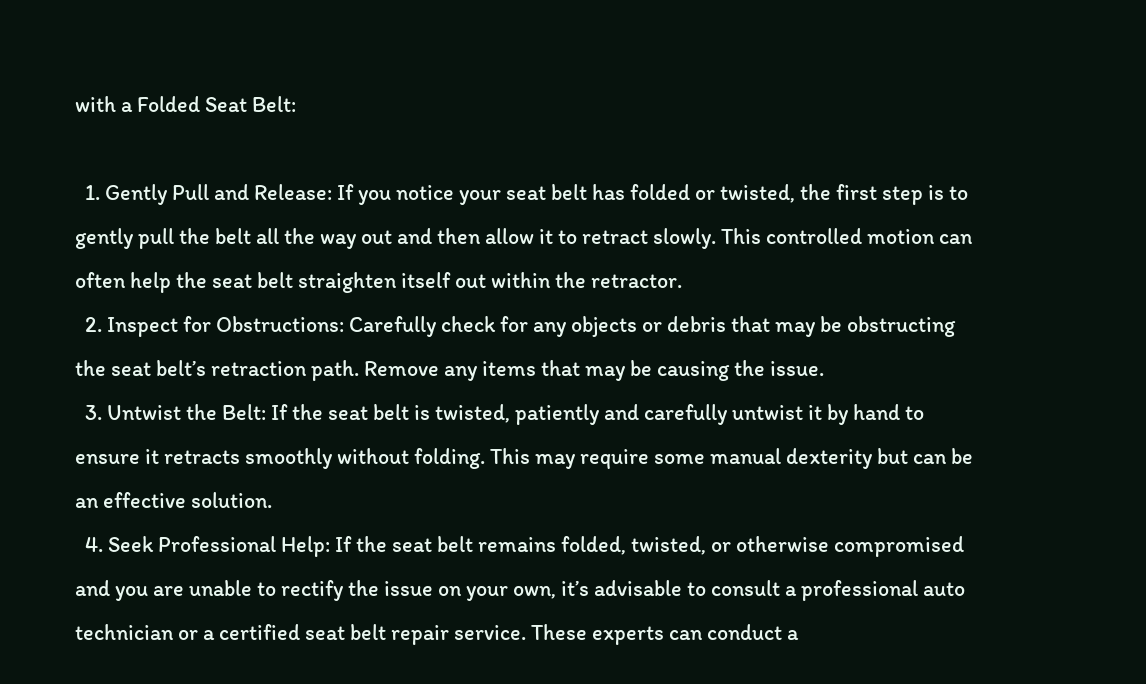with a Folded Seat Belt:

  1. Gently Pull and Release: If you notice your seat belt has folded or twisted, the first step is to gently pull the belt all the way out and then allow it to retract slowly. This controlled motion can often help the seat belt straighten itself out within the retractor.
  2. Inspect for Obstructions: Carefully check for any objects or debris that may be obstructing the seat belt’s retraction path. Remove any items that may be causing the issue.
  3. Untwist the Belt: If the seat belt is twisted, patiently and carefully untwist it by hand to ensure it retracts smoothly without folding. This may require some manual dexterity but can be an effective solution.
  4. Seek Professional Help: If the seat belt remains folded, twisted, or otherwise compromised and you are unable to rectify the issue on your own, it’s advisable to consult a professional auto technician or a certified seat belt repair service. These experts can conduct a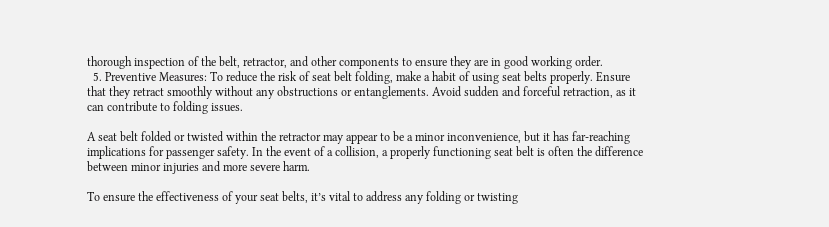thorough inspection of the belt, retractor, and other components to ensure they are in good working order.
  5. Preventive Measures: To reduce the risk of seat belt folding, make a habit of using seat belts properly. Ensure that they retract smoothly without any obstructions or entanglements. Avoid sudden and forceful retraction, as it can contribute to folding issues.

A seat belt folded or twisted within the retractor may appear to be a minor inconvenience, but it has far-reaching implications for passenger safety. In the event of a collision, a properly functioning seat belt is often the difference between minor injuries and more severe harm.

To ensure the effectiveness of your seat belts, it’s vital to address any folding or twisting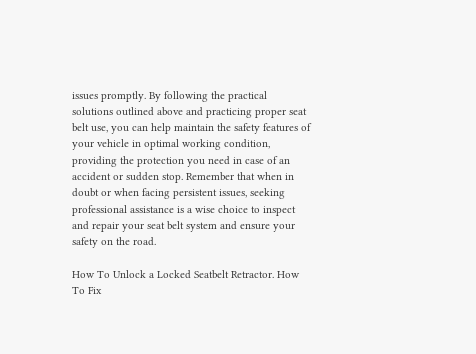issues promptly. By following the practical solutions outlined above and practicing proper seat belt use, you can help maintain the safety features of your vehicle in optimal working condition, providing the protection you need in case of an accident or sudden stop. Remember that when in doubt or when facing persistent issues, seeking professional assistance is a wise choice to inspect and repair your seat belt system and ensure your safety on the road.

How To Unlock a Locked Seatbelt Retractor. How To Fix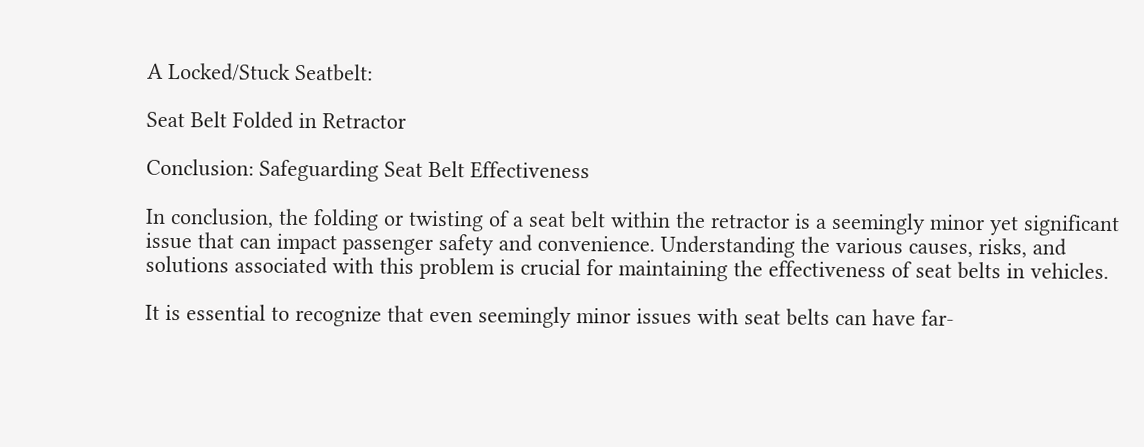A Locked/Stuck Seatbelt:

Seat Belt Folded in Retractor

Conclusion: Safeguarding Seat Belt Effectiveness

In conclusion, the folding or twisting of a seat belt within the retractor is a seemingly minor yet significant issue that can impact passenger safety and convenience. Understanding the various causes, risks, and solutions associated with this problem is crucial for maintaining the effectiveness of seat belts in vehicles.

It is essential to recognize that even seemingly minor issues with seat belts can have far-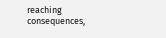reaching consequences,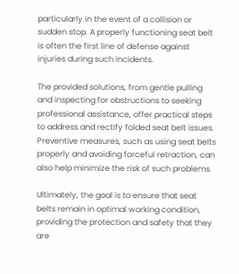particularly in the event of a collision or sudden stop. A properly functioning seat belt is often the first line of defense against injuries during such incidents.

The provided solutions, from gentle pulling and inspecting for obstructions to seeking professional assistance, offer practical steps to address and rectify folded seat belt issues. Preventive measures, such as using seat belts properly and avoiding forceful retraction, can also help minimize the risk of such problems.

Ultimately, the goal is to ensure that seat belts remain in optimal working condition, providing the protection and safety that they are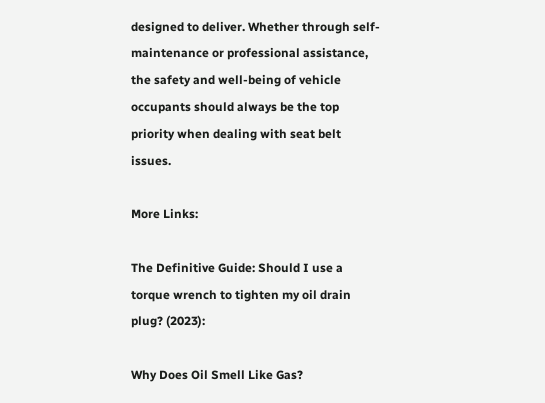designed to deliver. Whether through self-maintenance or professional assistance, the safety and well-being of vehicle occupants should always be the top priority when dealing with seat belt issues.

More Links:

The Definitive Guide: Should I use a torque wrench to tighten my oil drain plug? (2023):

Why Does Oil Smell Like Gas?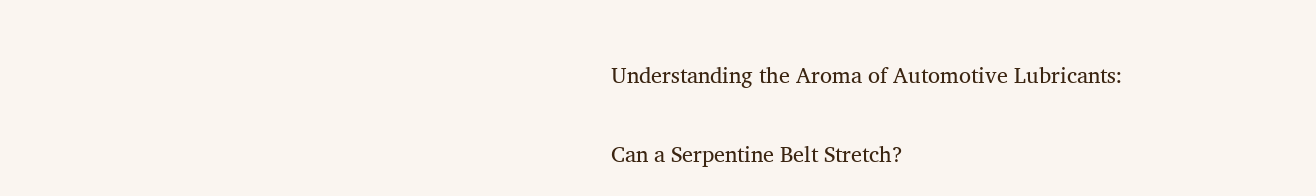Understanding the Aroma of Automotive Lubricants:

Can a Serpentine Belt Stretch?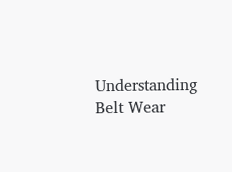Understanding Belt Wear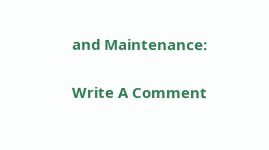and Maintenance:

Write A Comment